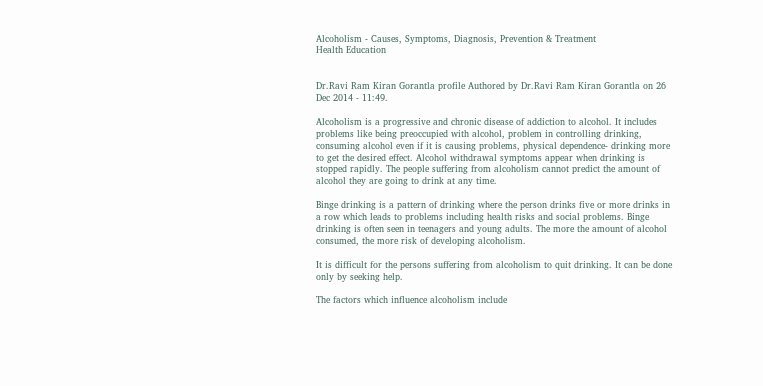Alcoholism - Causes, Symptoms, Diagnosis, Prevention & Treatment
Health Education


Dr.Ravi Ram Kiran Gorantla profile Authored by Dr.Ravi Ram Kiran Gorantla on 26 Dec 2014 - 11:49.

Alcoholism is a progressive and chronic disease of addiction to alcohol. It includes problems like being preoccupied with alcohol, problem in controlling drinking, consuming alcohol even if it is causing problems, physical dependence- drinking more to get the desired effect. Alcohol withdrawal symptoms appear when drinking is stopped rapidly. The people suffering from alcoholism cannot predict the amount of alcohol they are going to drink at any time.

Binge drinking is a pattern of drinking where the person drinks five or more drinks in a row which leads to problems including health risks and social problems. Binge drinking is often seen in teenagers and young adults. The more the amount of alcohol consumed, the more risk of developing alcoholism.

It is difficult for the persons suffering from alcoholism to quit drinking. It can be done only by seeking help.

The factors which influence alcoholism include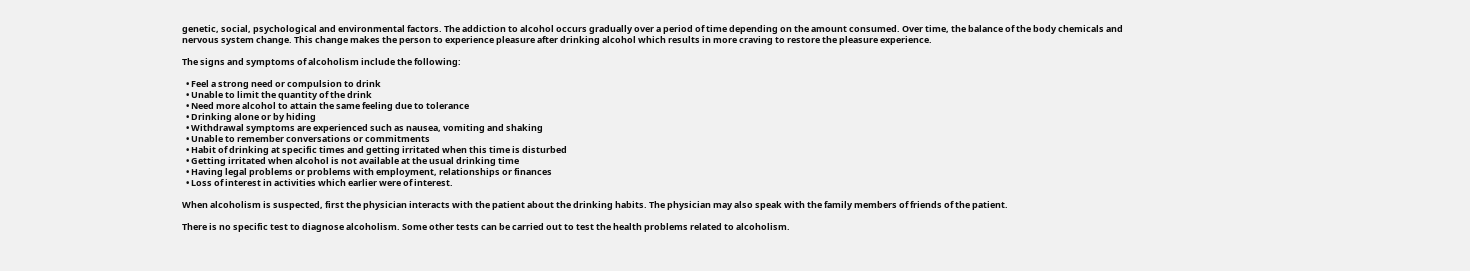genetic, social, psychological and environmental factors. The addiction to alcohol occurs gradually over a period of time depending on the amount consumed. Over time, the balance of the body chemicals and nervous system change. This change makes the person to experience pleasure after drinking alcohol which results in more craving to restore the pleasure experience.

The signs and symptoms of alcoholism include the following:

  • Feel a strong need or compulsion to drink
  • Unable to limit the quantity of the drink
  • Need more alcohol to attain the same feeling due to tolerance
  • Drinking alone or by hiding
  • Withdrawal symptoms are experienced such as nausea, vomiting and shaking
  • Unable to remember conversations or commitments
  • Habit of drinking at specific times and getting irritated when this time is disturbed
  • Getting irritated when alcohol is not available at the usual drinking time
  • Having legal problems or problems with employment, relationships or finances
  • Loss of interest in activities which earlier were of interest.

When alcoholism is suspected, first the physician interacts with the patient about the drinking habits. The physician may also speak with the family members of friends of the patient.

There is no specific test to diagnose alcoholism. Some other tests can be carried out to test the health problems related to alcoholism.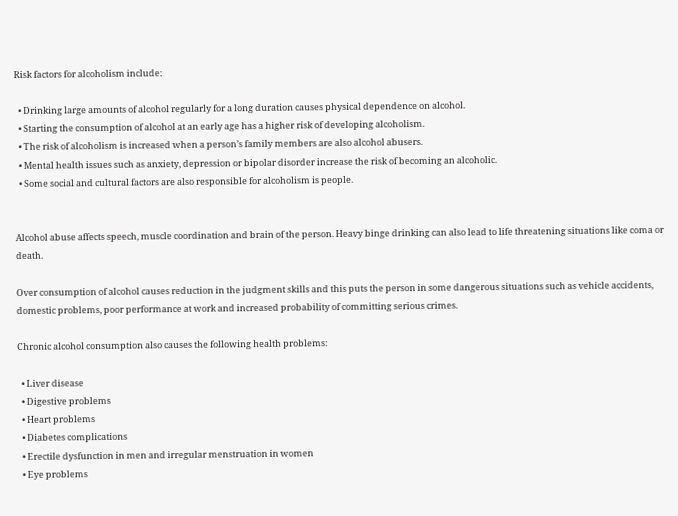Risk factors for alcoholism include:

  • Drinking large amounts of alcohol regularly for a long duration causes physical dependence on alcohol.
  • Starting the consumption of alcohol at an early age has a higher risk of developing alcoholism.
  • The risk of alcoholism is increased when a person’s family members are also alcohol abusers.
  • Mental health issues such as anxiety, depression or bipolar disorder increase the risk of becoming an alcoholic.
  • Some social and cultural factors are also responsible for alcoholism is people.


Alcohol abuse affects speech, muscle coordination and brain of the person. Heavy binge drinking can also lead to life threatening situations like coma or death.

Over consumption of alcohol causes reduction in the judgment skills and this puts the person in some dangerous situations such as vehicle accidents, domestic problems, poor performance at work and increased probability of committing serious crimes.

Chronic alcohol consumption also causes the following health problems:

  • Liver disease
  • Digestive problems
  • Heart problems
  • Diabetes complications
  • Erectile dysfunction in men and irregular menstruation in women
  • Eye problems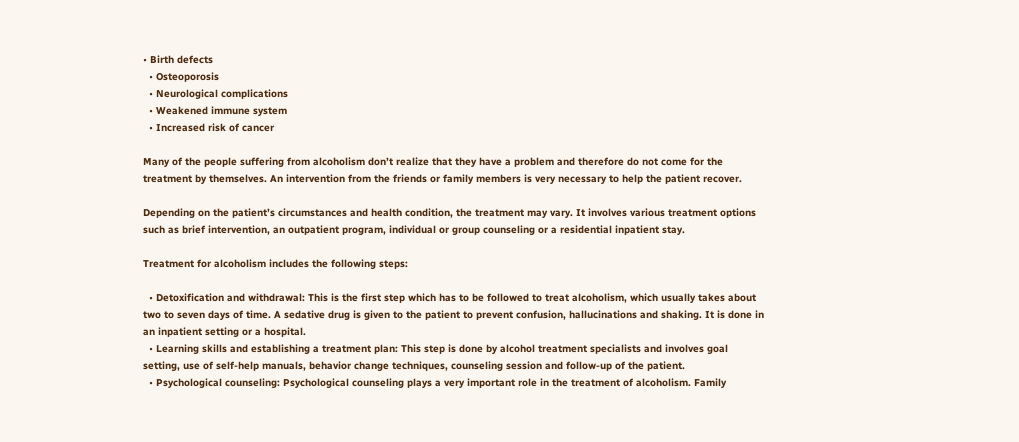• Birth defects
  • Osteoporosis
  • Neurological complications
  • Weakened immune system
  • Increased risk of cancer

Many of the people suffering from alcoholism don’t realize that they have a problem and therefore do not come for the treatment by themselves. An intervention from the friends or family members is very necessary to help the patient recover.

Depending on the patient’s circumstances and health condition, the treatment may vary. It involves various treatment options such as brief intervention, an outpatient program, individual or group counseling or a residential inpatient stay.

Treatment for alcoholism includes the following steps:

  • Detoxification and withdrawal: This is the first step which has to be followed to treat alcoholism, which usually takes about two to seven days of time. A sedative drug is given to the patient to prevent confusion, hallucinations and shaking. It is done in an inpatient setting or a hospital.
  • Learning skills and establishing a treatment plan: This step is done by alcohol treatment specialists and involves goal setting, use of self-help manuals, behavior change techniques, counseling session and follow-up of the patient.
  • Psychological counseling: Psychological counseling plays a very important role in the treatment of alcoholism. Family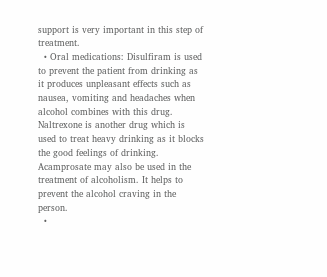support is very important in this step of treatment.
  • Oral medications: Disulfiram is used to prevent the patient from drinking as it produces unpleasant effects such as nausea, vomiting and headaches when alcohol combines with this drug. Naltrexone is another drug which is used to treat heavy drinking as it blocks the good feelings of drinking. Acamprosate may also be used in the treatment of alcoholism. It helps to prevent the alcohol craving in the person.
  •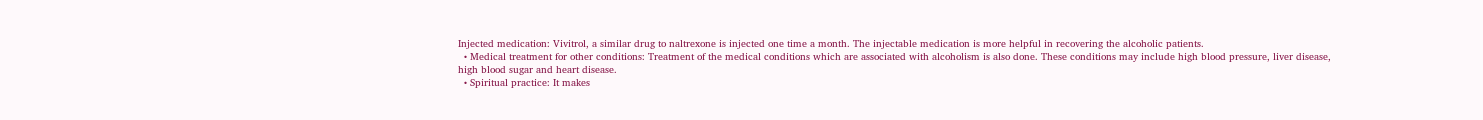Injected medication: Vivitrol, a similar drug to naltrexone is injected one time a month. The injectable medication is more helpful in recovering the alcoholic patients.
  • Medical treatment for other conditions: Treatment of the medical conditions which are associated with alcoholism is also done. These conditions may include high blood pressure, liver disease, high blood sugar and heart disease.
  • Spiritual practice: It makes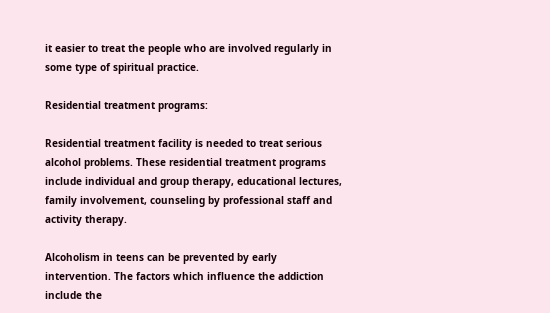it easier to treat the people who are involved regularly in some type of spiritual practice.

Residential treatment programs:

Residential treatment facility is needed to treat serious alcohol problems. These residential treatment programs include individual and group therapy, educational lectures, family involvement, counseling by professional staff and activity therapy.

Alcoholism in teens can be prevented by early intervention. The factors which influence the addiction include the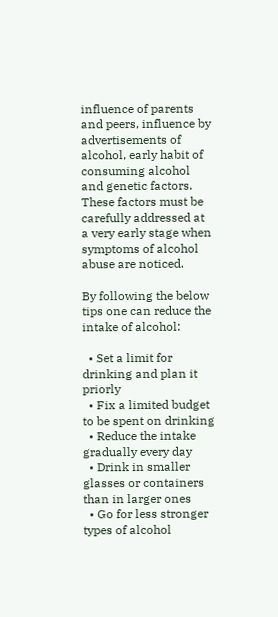influence of parents and peers, influence by advertisements of alcohol, early habit of consuming alcohol and genetic factors. These factors must be carefully addressed at a very early stage when symptoms of alcohol abuse are noticed.

By following the below tips one can reduce the intake of alcohol:

  • Set a limit for drinking and plan it priorly
  • Fix a limited budget to be spent on drinking
  • Reduce the intake gradually every day
  • Drink in smaller glasses or containers than in larger ones
  • Go for less stronger types of alcohol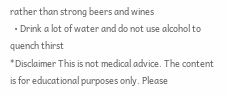rather than strong beers and wines
  • Drink a lot of water and do not use alcohol to quench thirst
*Disclaimer This is not medical advice. The content is for educational purposes only. Please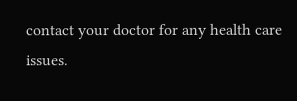contact your doctor for any health care issues.